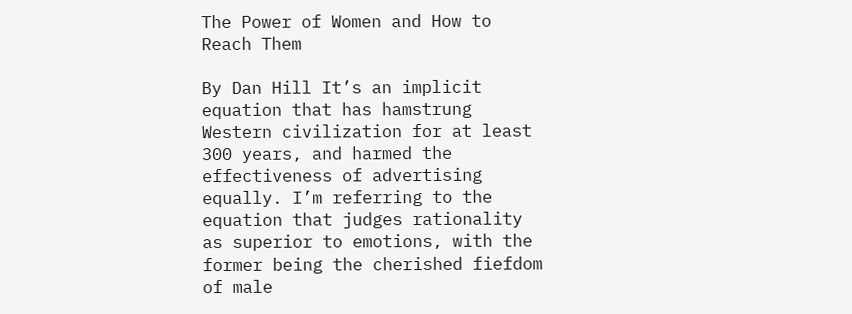The Power of Women and How to Reach Them

By Dan Hill It’s an implicit equation that has hamstrung Western civilization for at least 300 years, and harmed the effectiveness of advertising equally. I’m referring to the equation that judges rationality as superior to emotions, with the former being the cherished fiefdom of male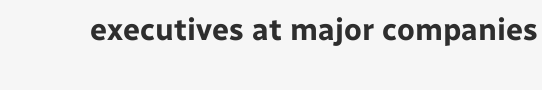executives at major companies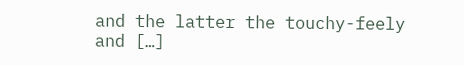and the latter the touchy-feely and […]